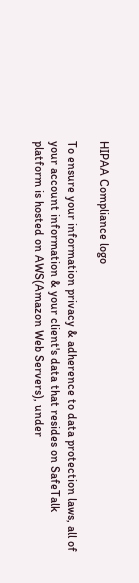HIPAA Compliance logo

To ensure your information privacy & adherence to data protection laws, all of your account information & your client's data that resides on SafeTalk platform is hosted on AWS(Amazon Web Servers), under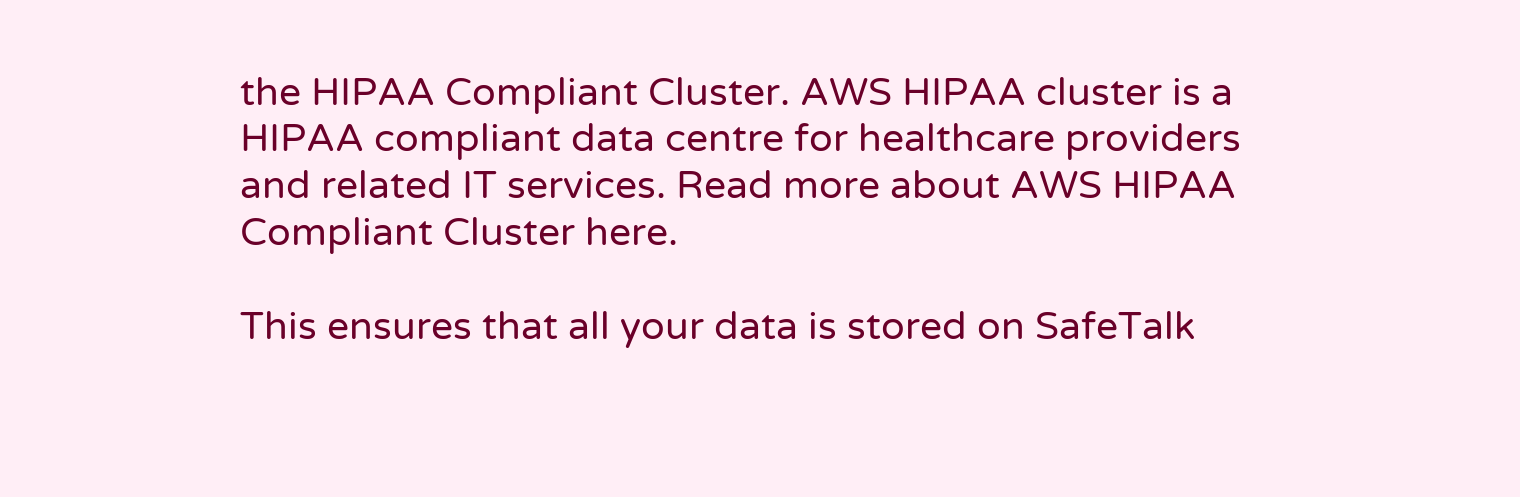the HIPAA Compliant Cluster. AWS HIPAA cluster is a HIPAA compliant data centre for healthcare providers and related IT services. Read more about AWS HIPAA Compliant Cluster here.

This ensures that all your data is stored on SafeTalk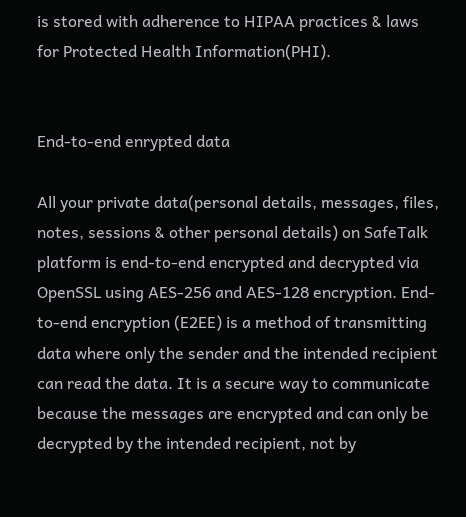is stored with adherence to HIPAA practices & laws for Protected Health Information(PHI).


End-to-end enrypted data

All your private data(personal details, messages, files, notes, sessions & other personal details) on SafeTalk platform is end-to-end encrypted and decrypted via OpenSSL using AES-256 and AES-128 encryption. End-to-end encryption (E2EE) is a method of transmitting data where only the sender and the intended recipient can read the data. It is a secure way to communicate because the messages are encrypted and can only be decrypted by the intended recipient, not by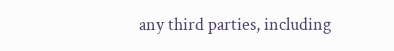any third parties, including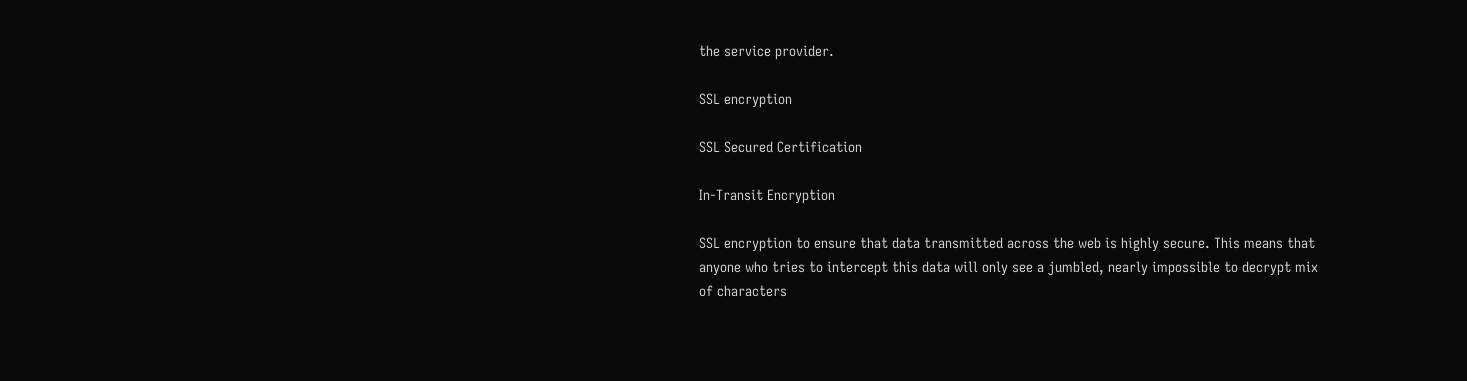the service provider.

SSL encryption

SSL Secured Certification

In-Transit Encryption

SSL encryption to ensure that data transmitted across the web is highly secure. This means that anyone who tries to intercept this data will only see a jumbled, nearly impossible to decrypt mix of characters